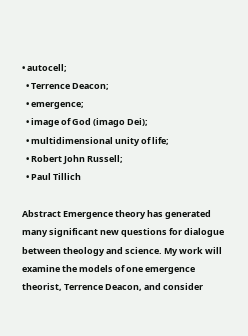• autocell;
  • Terrence Deacon;
  • emergence;
  • image of God (imago Dei);
  • multidimensional unity of life;
  • Robert John Russell;
  • Paul Tillich

Abstract Emergence theory has generated many significant new questions for dialogue between theology and science. My work will examine the models of one emergence theorist, Terrence Deacon, and consider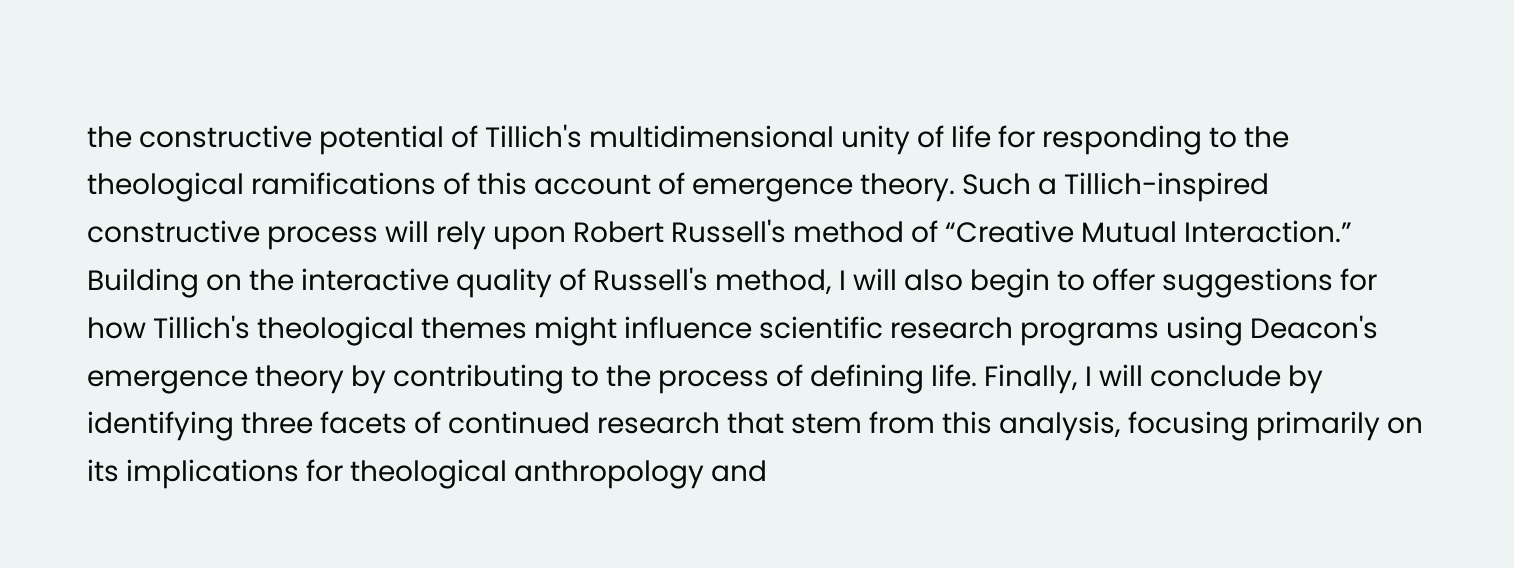the constructive potential of Tillich's multidimensional unity of life for responding to the theological ramifications of this account of emergence theory. Such a Tillich-inspired constructive process will rely upon Robert Russell's method of “Creative Mutual Interaction.” Building on the interactive quality of Russell's method, I will also begin to offer suggestions for how Tillich's theological themes might influence scientific research programs using Deacon's emergence theory by contributing to the process of defining life. Finally, I will conclude by identifying three facets of continued research that stem from this analysis, focusing primarily on its implications for theological anthropology and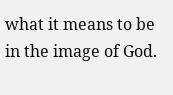what it means to be in the image of God.